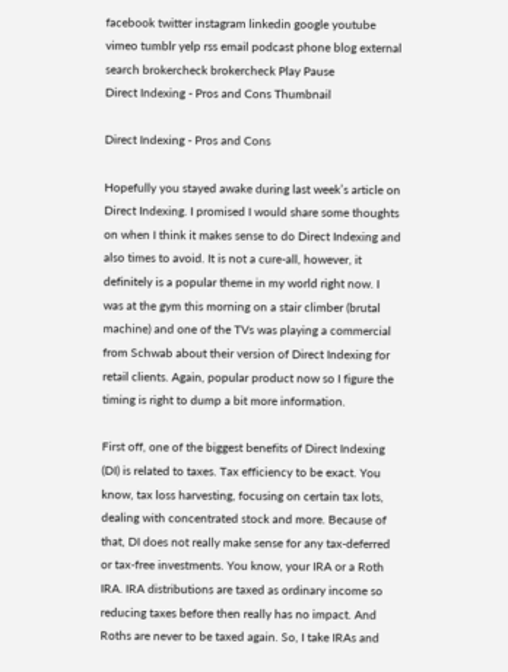facebook twitter instagram linkedin google youtube vimeo tumblr yelp rss email podcast phone blog external search brokercheck brokercheck Play Pause
Direct Indexing - Pros and Cons Thumbnail

Direct Indexing - Pros and Cons

Hopefully you stayed awake during last week’s article on Direct Indexing. I promised I would share some thoughts on when I think it makes sense to do Direct Indexing and also times to avoid. It is not a cure-all, however, it definitely is a popular theme in my world right now. I was at the gym this morning on a stair climber (brutal machine) and one of the TVs was playing a commercial from Schwab about their version of Direct Indexing for retail clients. Again, popular product now so I figure the timing is right to dump a bit more information.

First off, one of the biggest benefits of Direct Indexing (DI) is related to taxes. Tax efficiency to be exact. You know, tax loss harvesting, focusing on certain tax lots, dealing with concentrated stock and more. Because of that, DI does not really make sense for any tax-deferred or tax-free investments. You know, your IRA or a Roth IRA. IRA distributions are taxed as ordinary income so reducing taxes before then really has no impact. And Roths are never to be taxed again. So, I take IRAs and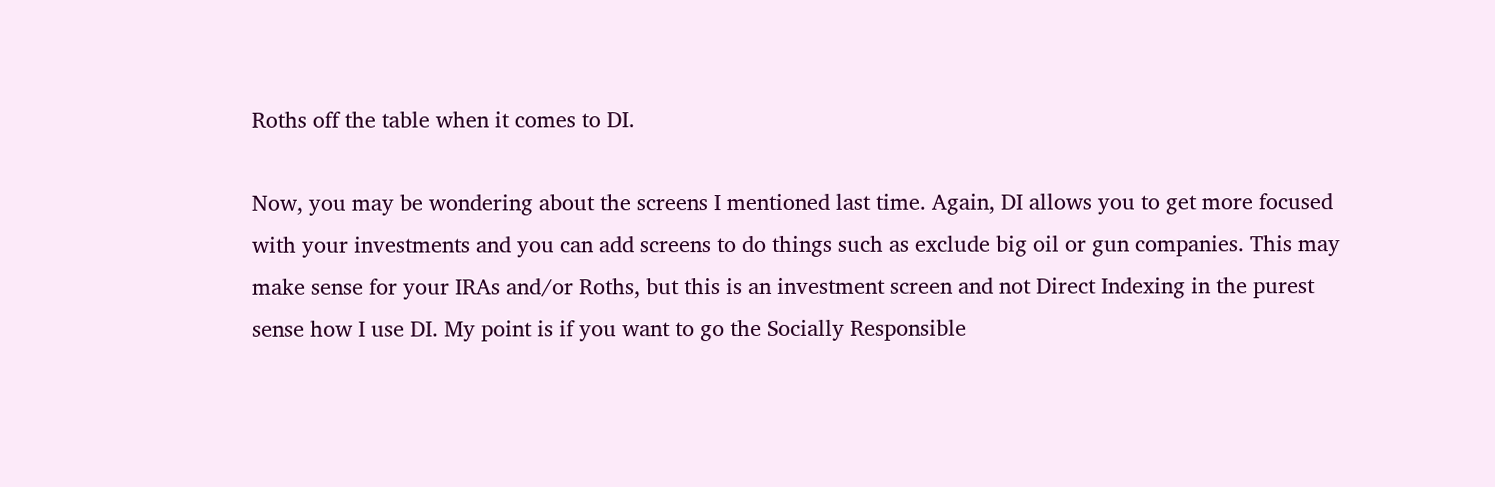Roths off the table when it comes to DI.

Now, you may be wondering about the screens I mentioned last time. Again, DI allows you to get more focused with your investments and you can add screens to do things such as exclude big oil or gun companies. This may make sense for your IRAs and/or Roths, but this is an investment screen and not Direct Indexing in the purest sense how I use DI. My point is if you want to go the Socially Responsible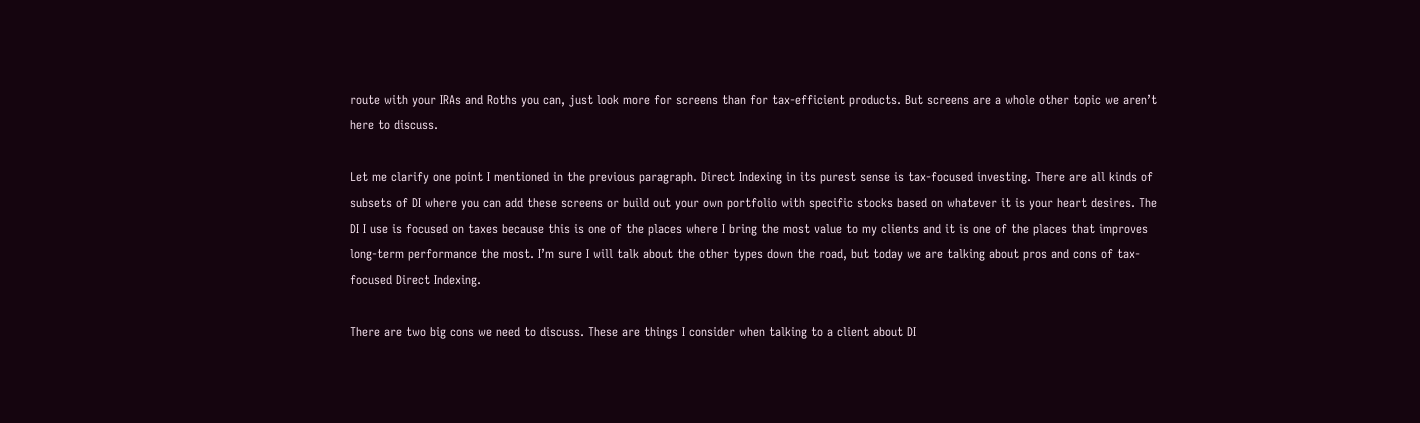route with your IRAs and Roths you can, just look more for screens than for tax-efficient products. But screens are a whole other topic we aren’t here to discuss.

Let me clarify one point I mentioned in the previous paragraph. Direct Indexing in its purest sense is tax-focused investing. There are all kinds of subsets of DI where you can add these screens or build out your own portfolio with specific stocks based on whatever it is your heart desires. The DI I use is focused on taxes because this is one of the places where I bring the most value to my clients and it is one of the places that improves long-term performance the most. I’m sure I will talk about the other types down the road, but today we are talking about pros and cons of tax-focused Direct Indexing.

There are two big cons we need to discuss. These are things I consider when talking to a client about DI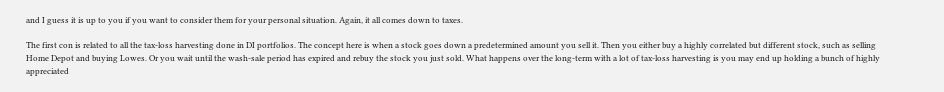and I guess it is up to you if you want to consider them for your personal situation. Again, it all comes down to taxes.

The first con is related to all the tax-loss harvesting done in DI portfolios. The concept here is when a stock goes down a predetermined amount you sell it. Then you either buy a highly correlated but different stock, such as selling Home Depot and buying Lowes. Or you wait until the wash-sale period has expired and rebuy the stock you just sold. What happens over the long-term with a lot of tax-loss harvesting is you may end up holding a bunch of highly appreciated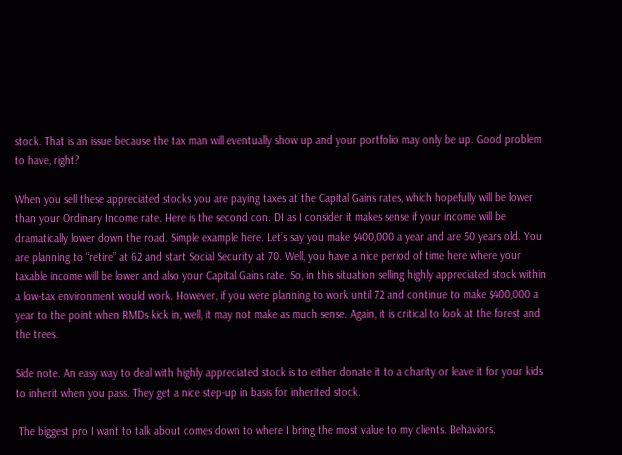stock. That is an issue because the tax man will eventually show up and your portfolio may only be up. Good problem to have, right?

When you sell these appreciated stocks you are paying taxes at the Capital Gains rates, which hopefully will be lower than your Ordinary Income rate. Here is the second con. DI as I consider it makes sense if your income will be dramatically lower down the road. Simple example here. Let’s say you make $400,000 a year and are 50 years old. You are planning to “retire” at 62 and start Social Security at 70. Well, you have a nice period of time here where your taxable income will be lower and also your Capital Gains rate. So, in this situation selling highly appreciated stock within a low-tax environment would work. However, if you were planning to work until 72 and continue to make $400,000 a year to the point when RMDs kick in, well, it may not make as much sense. Again, it is critical to look at the forest and the trees.

Side note. An easy way to deal with highly appreciated stock is to either donate it to a charity or leave it for your kids to inherit when you pass. They get a nice step-up in basis for inherited stock.

 The biggest pro I want to talk about comes down to where I bring the most value to my clients. Behaviors.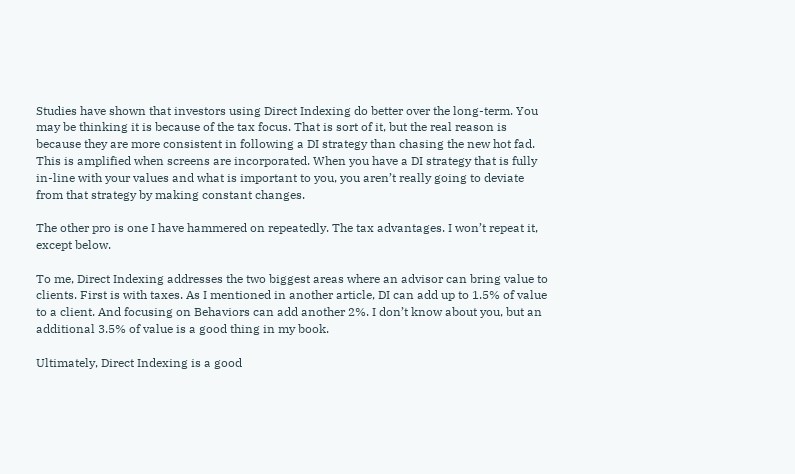Studies have shown that investors using Direct Indexing do better over the long-term. You may be thinking it is because of the tax focus. That is sort of it, but the real reason is because they are more consistent in following a DI strategy than chasing the new hot fad. This is amplified when screens are incorporated. When you have a DI strategy that is fully in-line with your values and what is important to you, you aren’t really going to deviate from that strategy by making constant changes.

The other pro is one I have hammered on repeatedly. The tax advantages. I won’t repeat it, except below.

To me, Direct Indexing addresses the two biggest areas where an advisor can bring value to clients. First is with taxes. As I mentioned in another article, DI can add up to 1.5% of value to a client. And focusing on Behaviors can add another 2%. I don’t know about you, but an additional 3.5% of value is a good thing in my book.

Ultimately, Direct Indexing is a good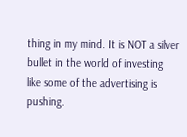thing in my mind. It is NOT a silver bullet in the world of investing like some of the advertising is pushing.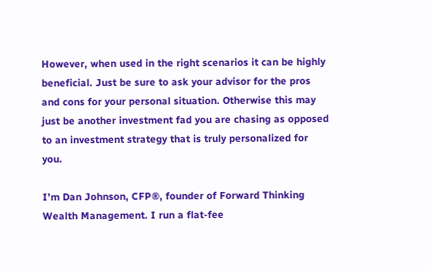However, when used in the right scenarios it can be highly beneficial. Just be sure to ask your advisor for the pros and cons for your personal situation. Otherwise this may just be another investment fad you are chasing as opposed to an investment strategy that is truly personalized for you.

I’m Dan Johnson, CFP®, founder of Forward Thinking Wealth Management. I run a flat-fee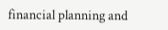financial planning and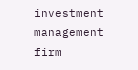investment management firm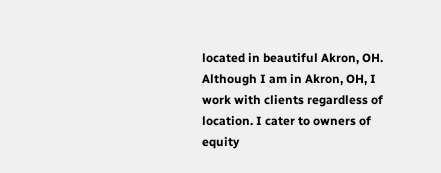located in beautiful Akron, OH. Although I am in Akron, OH, I work with clients regardless of location. I cater to owners of equity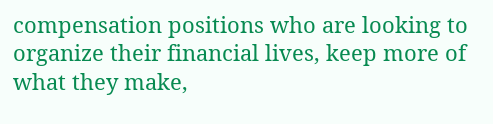compensation positions who are looking to organize their financial lives, keep more of what they make,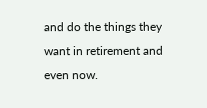and do the things they want in retirement and even now.